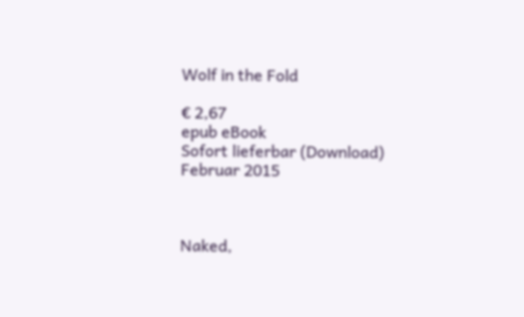Wolf in the Fold

€ 2,67
epub eBook
Sofort lieferbar (Download)
Februar 2015



Naked,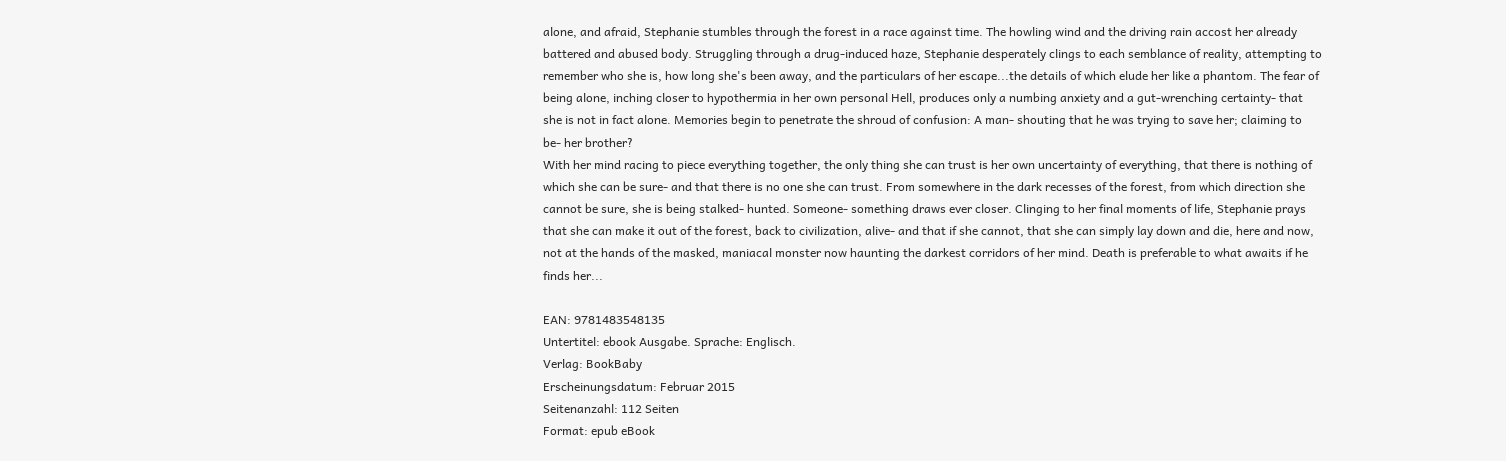alone, and afraid, Stephanie stumbles through the forest in a race against time. The howling wind and the driving rain accost her already battered and abused body. Struggling through a drug-induced haze, Stephanie desperately clings to each semblance of reality, attempting to remember who she is, how long she's been away, and the particulars of her escape...the details of which elude her like a phantom. The fear of being alone, inching closer to hypothermia in her own personal Hell, produces only a numbing anxiety and a gut-wrenching certainty- that she is not in fact alone. Memories begin to penetrate the shroud of confusion: A man- shouting that he was trying to save her; claiming to be- her brother?
With her mind racing to piece everything together, the only thing she can trust is her own uncertainty of everything, that there is nothing of which she can be sure- and that there is no one she can trust. From somewhere in the dark recesses of the forest, from which direction she cannot be sure, she is being stalked- hunted. Someone- something draws ever closer. Clinging to her final moments of life, Stephanie prays that she can make it out of the forest, back to civilization, alive- and that if she cannot, that she can simply lay down and die, here and now, not at the hands of the masked, maniacal monster now haunting the darkest corridors of her mind. Death is preferable to what awaits if he finds her...

EAN: 9781483548135
Untertitel: ebook Ausgabe. Sprache: Englisch.
Verlag: BookBaby
Erscheinungsdatum: Februar 2015
Seitenanzahl: 112 Seiten
Format: epub eBook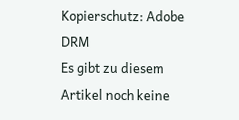Kopierschutz: Adobe DRM
Es gibt zu diesem Artikel noch keine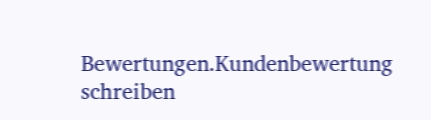Bewertungen.Kundenbewertung schreiben